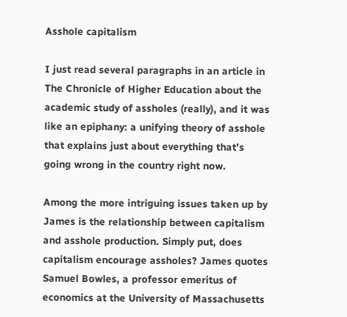Asshole capitalism

I just read several paragraphs in an article in The Chronicle of Higher Education about the academic study of assholes (really), and it was like an epiphany: a unifying theory of asshole that explains just about everything that’s going wrong in the country right now.

Among the more intriguing issues taken up by James is the relationship between capitalism and asshole production. Simply put, does capitalism encourage assholes? James quotes Samuel Bowles, a professor emeritus of economics at the University of Massachusetts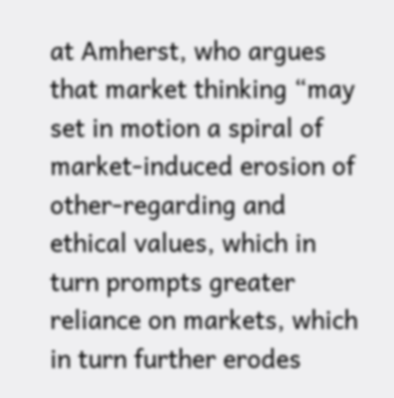at Amherst, who argues that market thinking “may set in motion a spiral of market-induced erosion of other-regarding and ethical values, which in turn prompts greater reliance on markets, which in turn further erodes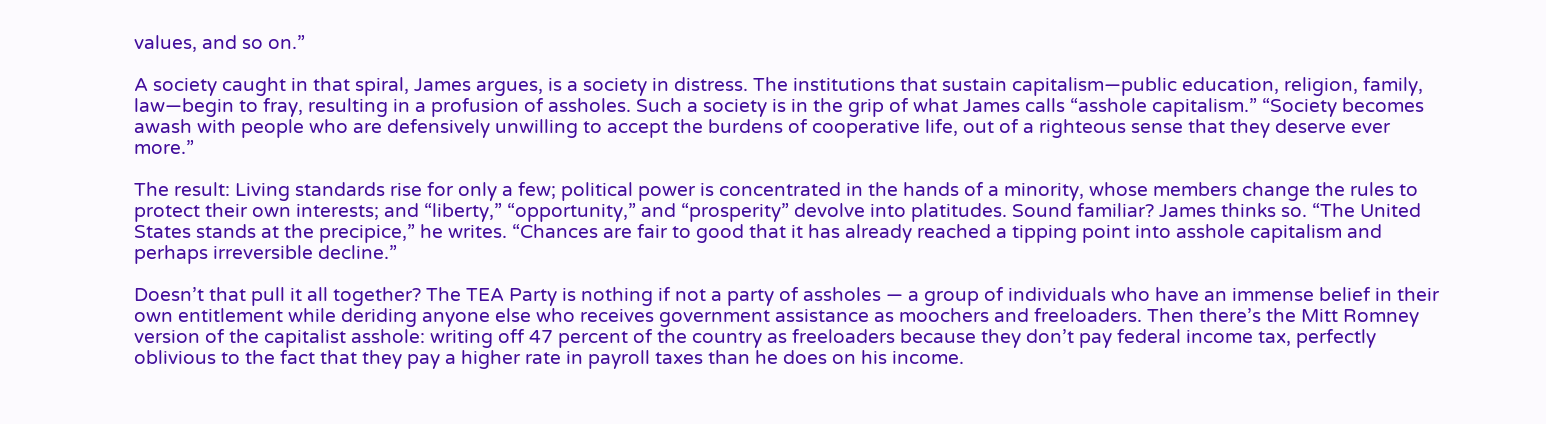values, and so on.”

A society caught in that spiral, James argues, is a society in distress. The institutions that sustain capitalism—public education, religion, family, law—begin to fray, resulting in a profusion of assholes. Such a society is in the grip of what James calls “asshole capitalism.” “Society becomes awash with people who are defensively unwilling to accept the burdens of cooperative life, out of a righteous sense that they deserve ever more.”

The result: Living standards rise for only a few; political power is concentrated in the hands of a minority, whose members change the rules to protect their own interests; and “liberty,” “opportunity,” and “prosperity” devolve into platitudes. Sound familiar? James thinks so. “The United States stands at the precipice,” he writes. “Chances are fair to good that it has already reached a tipping point into asshole capitalism and perhaps irreversible decline.”

Doesn’t that pull it all together? The TEA Party is nothing if not a party of assholes — a group of individuals who have an immense belief in their own entitlement while deriding anyone else who receives government assistance as moochers and freeloaders. Then there’s the Mitt Romney version of the capitalist asshole: writing off 47 percent of the country as freeloaders because they don’t pay federal income tax, perfectly oblivious to the fact that they pay a higher rate in payroll taxes than he does on his income.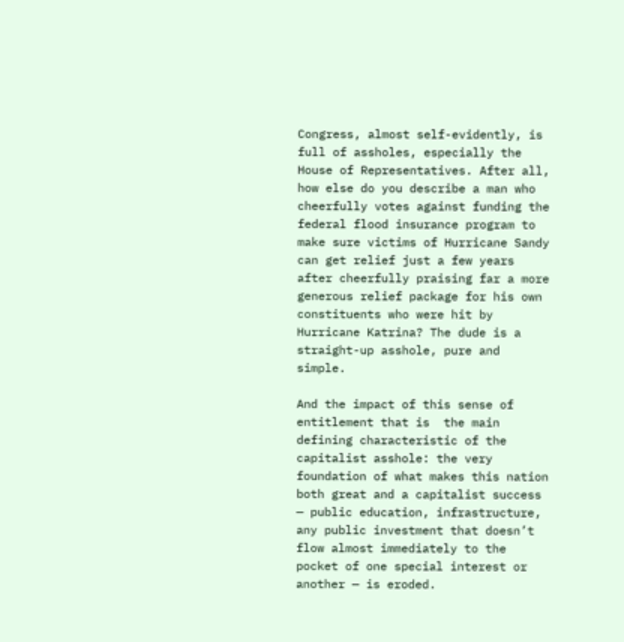Congress, almost self-evidently, is full of assholes, especially the House of Representatives. After all, how else do you describe a man who cheerfully votes against funding the federal flood insurance program to make sure victims of Hurricane Sandy can get relief just a few years after cheerfully praising far a more generous relief package for his own constituents who were hit by Hurricane Katrina? The dude is a straight-up asshole, pure and simple.

And the impact of this sense of entitlement that is  the main defining characteristic of the capitalist asshole: the very foundation of what makes this nation both great and a capitalist success — public education, infrastructure, any public investment that doesn’t flow almost immediately to the pocket of one special interest or another — is eroded.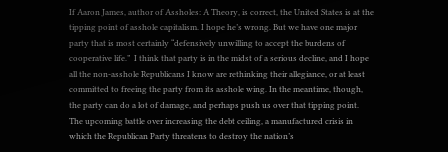If Aaron James, author of Assholes: A Theory, is correct, the United States is at the tipping point of asshole capitalism. I hope he’s wrong. But we have one major party that is most certainly “defensively unwilling to accept the burdens of cooperative life.”  I think that party is in the midst of a serious decline, and I hope all the non-asshole Republicans I know are rethinking their allegiance, or at least committed to freeing the party from its asshole wing. In the meantime, though, the party can do a lot of damage, and perhaps push us over that tipping point. The upcoming battle over increasing the debt ceiling, a manufactured crisis in which the Republican Party threatens to destroy the nation’s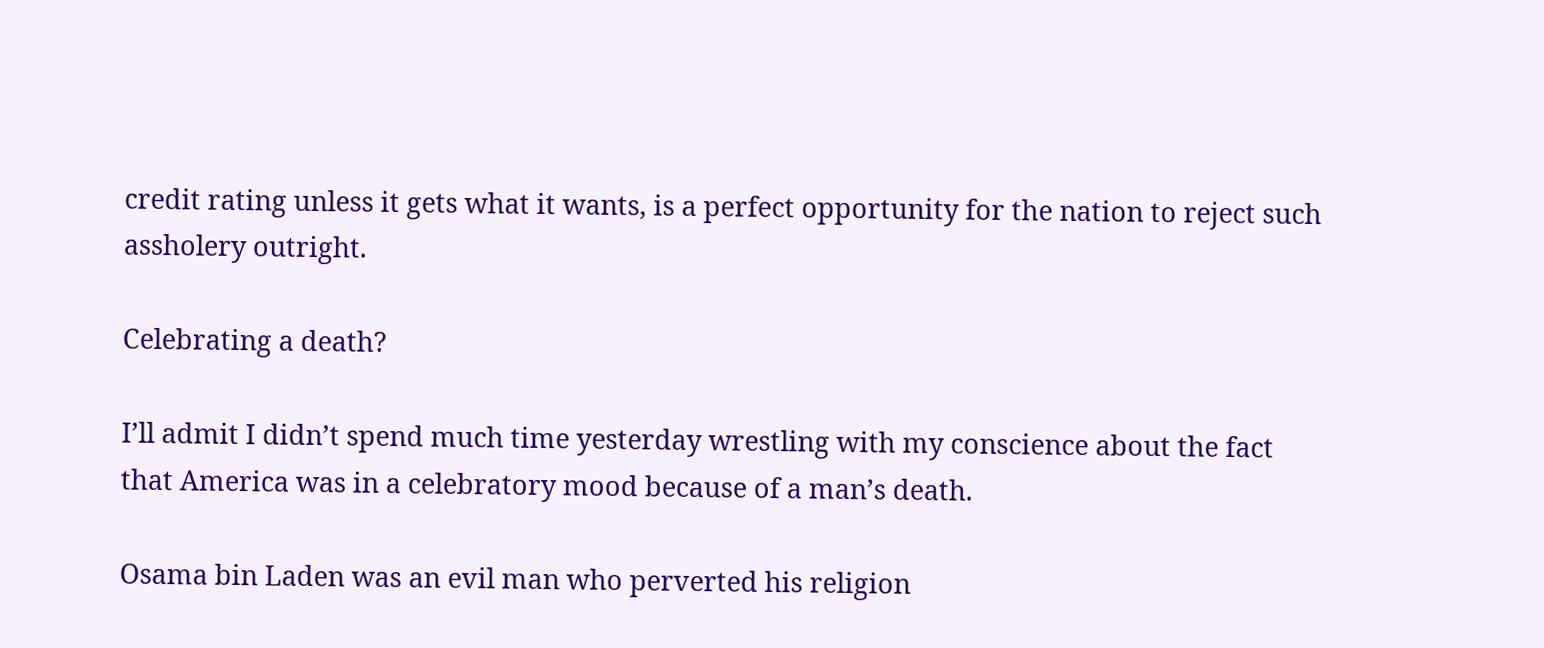credit rating unless it gets what it wants, is a perfect opportunity for the nation to reject such assholery outright.

Celebrating a death?

I’ll admit I didn’t spend much time yesterday wrestling with my conscience about the fact that America was in a celebratory mood because of a man’s death.

Osama bin Laden was an evil man who perverted his religion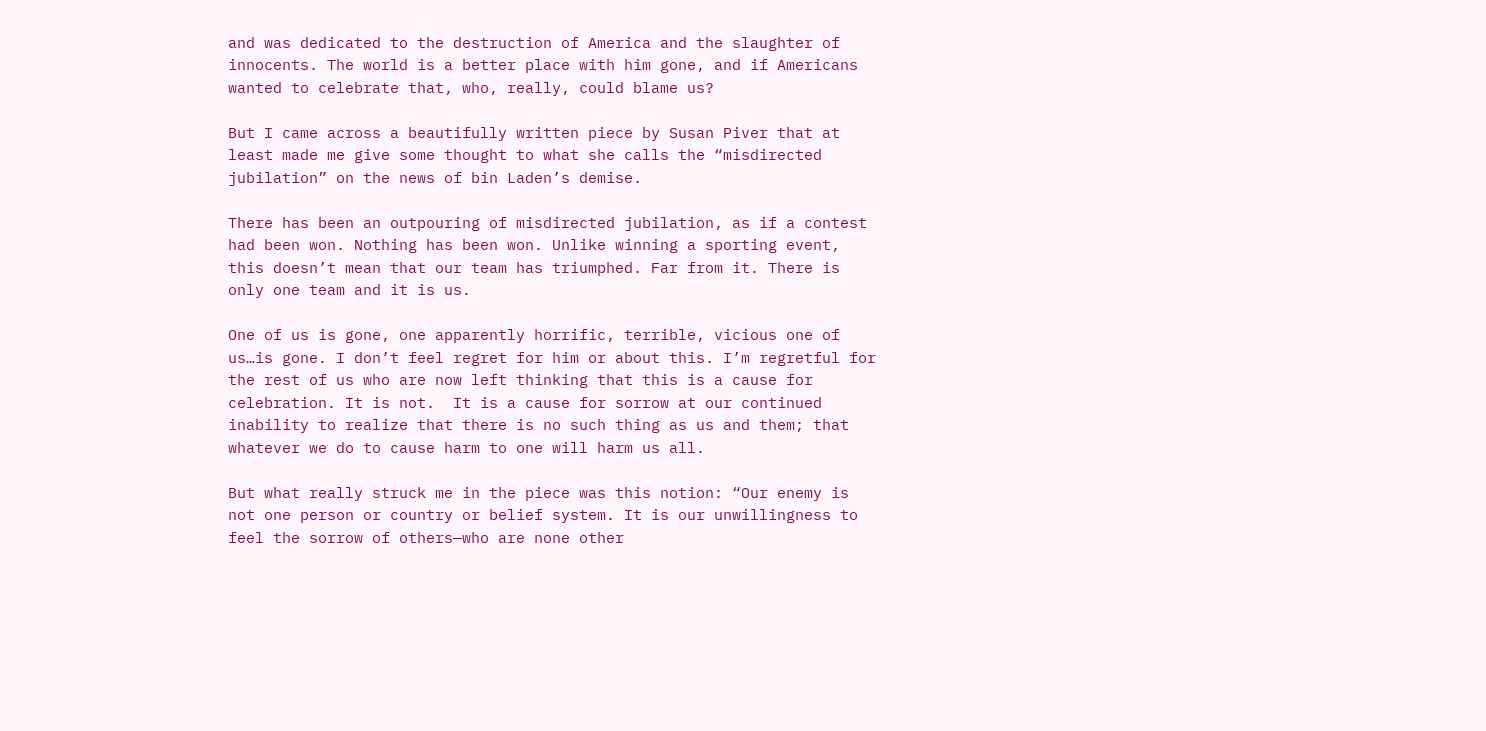and was dedicated to the destruction of America and the slaughter of innocents. The world is a better place with him gone, and if Americans wanted to celebrate that, who, really, could blame us?

But I came across a beautifully written piece by Susan Piver that at least made me give some thought to what she calls the “misdirected jubilation” on the news of bin Laden’s demise.

There has been an outpouring of misdirected jubilation, as if a contest had been won. Nothing has been won. Unlike winning a sporting event, this doesn’t mean that our team has triumphed. Far from it. There is only one team and it is us.

One of us is gone, one apparently horrific, terrible, vicious one of us…is gone. I don’t feel regret for him or about this. I’m regretful for the rest of us who are now left thinking that this is a cause for celebration. It is not.  It is a cause for sorrow at our continued inability to realize that there is no such thing as us and them; that whatever we do to cause harm to one will harm us all.

But what really struck me in the piece was this notion: “Our enemy is not one person or country or belief system. It is our unwillingness to feel the sorrow of others—who are none other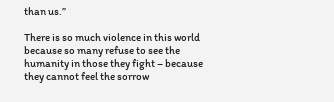than us.”

There is so much violence in this world because so many refuse to see the humanity in those they fight – because they cannot feel the sorrow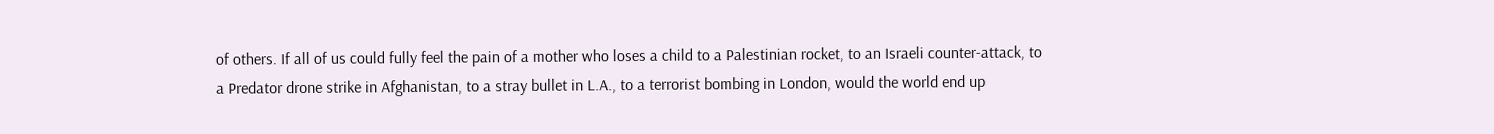of others. If all of us could fully feel the pain of a mother who loses a child to a Palestinian rocket, to an Israeli counter-attack, to a Predator drone strike in Afghanistan, to a stray bullet in L.A., to a terrorist bombing in London, would the world end up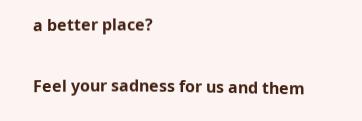a better place?

Feel your sadness for us and them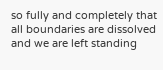so fully and completely that all boundaries are dissolved and we are left standing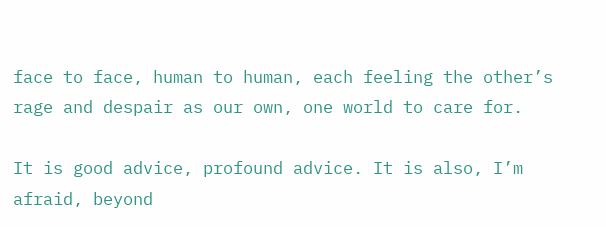face to face, human to human, each feeling the other’s rage and despair as our own, one world to care for.

It is good advice, profound advice. It is also, I’m afraid, beyond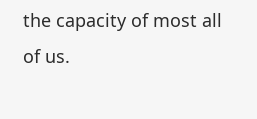the capacity of most all of us.